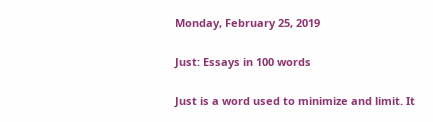Monday, February 25, 2019

Just: Essays in 100 words

Just is a word used to minimize and limit. It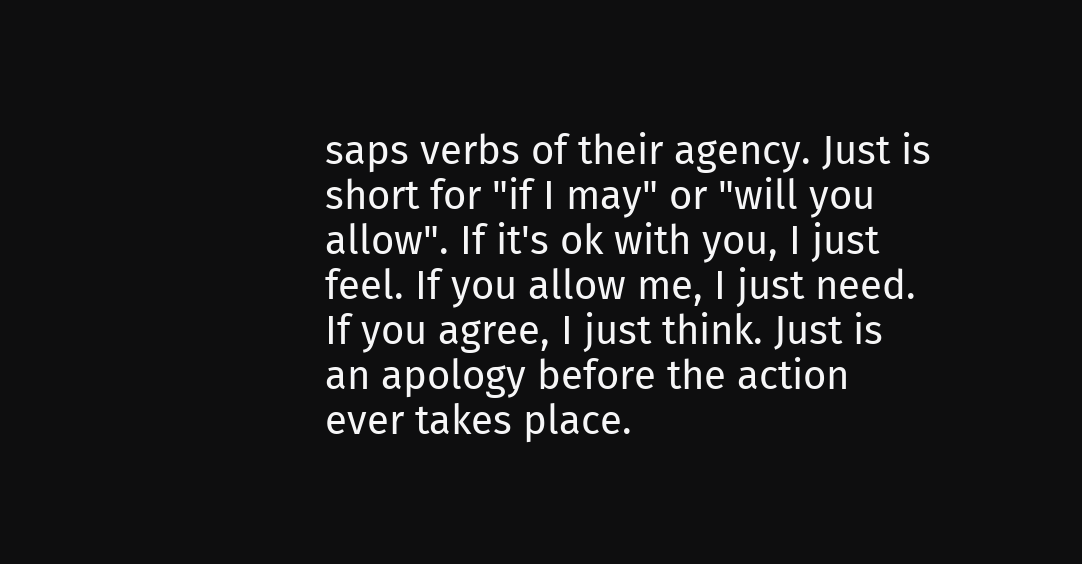saps verbs of their agency. Just is short for "if I may" or "will you allow". If it's ok with you, I just feel. If you allow me, I just need. If you agree, I just think. Just is an apology before the action ever takes place.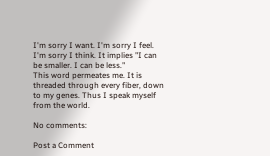I'm sorry I want. I'm sorry I feel. I'm sorry I think. It implies "I can be smaller. I can be less."
This word permeates me. It is threaded through every fiber, down to my genes. Thus I speak myself from the world.

No comments:

Post a Comment